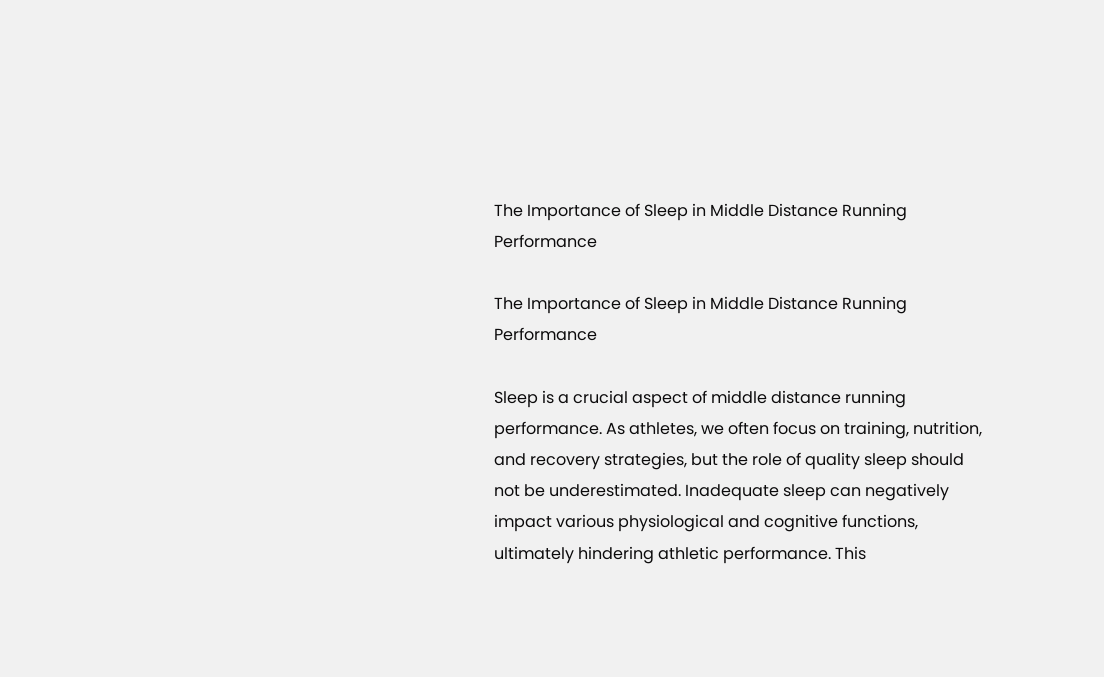The Importance of Sleep in Middle Distance Running Performance

The Importance of Sleep in Middle Distance Running Performance

Sleep is a crucial aspect of middle distance running performance. As athletes, we often focus on training, nutrition, and recovery strategies, but the role of quality sleep should not be underestimated. Inadequate sleep can negatively impact various physiological and cognitive functions, ultimately hindering athletic performance. This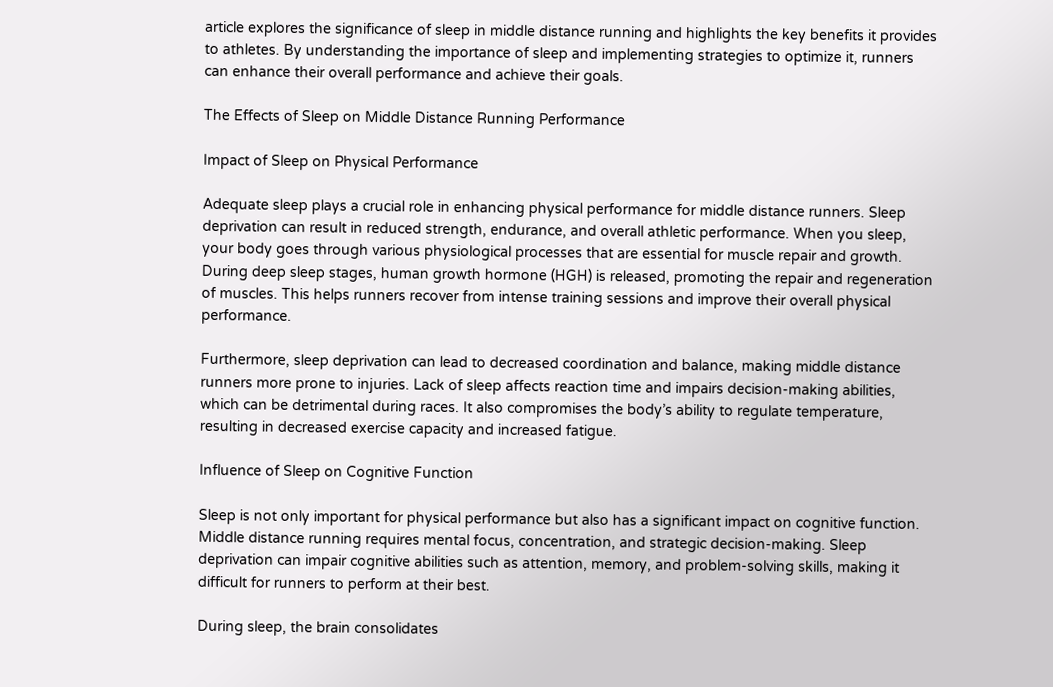article explores the significance of sleep in middle distance running and highlights the key benefits it provides to athletes. By understanding the importance of sleep and implementing strategies to optimize it, runners can enhance their overall performance and achieve their goals.

The Effects of Sleep on Middle Distance Running Performance

Impact of Sleep on Physical Performance

Adequate sleep plays a crucial role in enhancing physical performance for middle distance runners. Sleep deprivation can result in reduced strength, endurance, and overall athletic performance. When you sleep, your body goes through various physiological processes that are essential for muscle repair and growth. During deep sleep stages, human growth hormone (HGH) is released, promoting the repair and regeneration of muscles. This helps runners recover from intense training sessions and improve their overall physical performance.

Furthermore, sleep deprivation can lead to decreased coordination and balance, making middle distance runners more prone to injuries. Lack of sleep affects reaction time and impairs decision-making abilities, which can be detrimental during races. It also compromises the body’s ability to regulate temperature, resulting in decreased exercise capacity and increased fatigue.

Influence of Sleep on Cognitive Function

Sleep is not only important for physical performance but also has a significant impact on cognitive function. Middle distance running requires mental focus, concentration, and strategic decision-making. Sleep deprivation can impair cognitive abilities such as attention, memory, and problem-solving skills, making it difficult for runners to perform at their best.

During sleep, the brain consolidates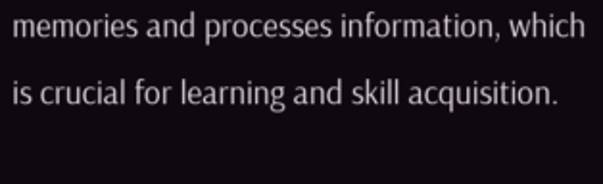memories and processes information, which is crucial for learning and skill acquisition.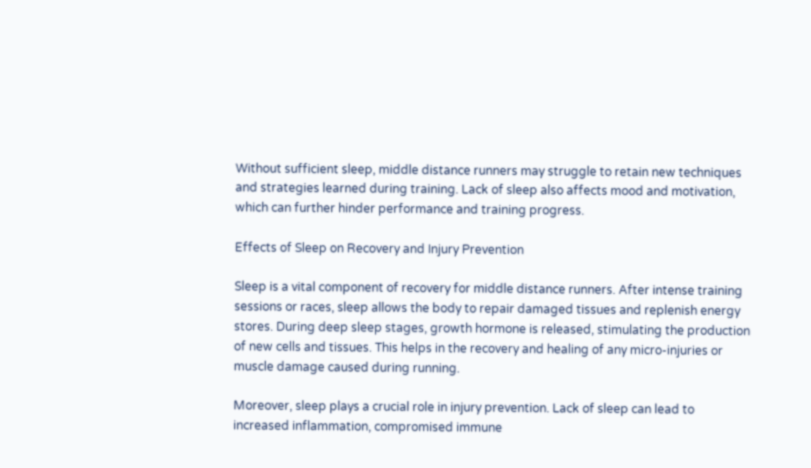Without sufficient sleep, middle distance runners may struggle to retain new techniques and strategies learned during training. Lack of sleep also affects mood and motivation, which can further hinder performance and training progress.

Effects of Sleep on Recovery and Injury Prevention

Sleep is a vital component of recovery for middle distance runners. After intense training sessions or races, sleep allows the body to repair damaged tissues and replenish energy stores. During deep sleep stages, growth hormone is released, stimulating the production of new cells and tissues. This helps in the recovery and healing of any micro-injuries or muscle damage caused during running.

Moreover, sleep plays a crucial role in injury prevention. Lack of sleep can lead to increased inflammation, compromised immune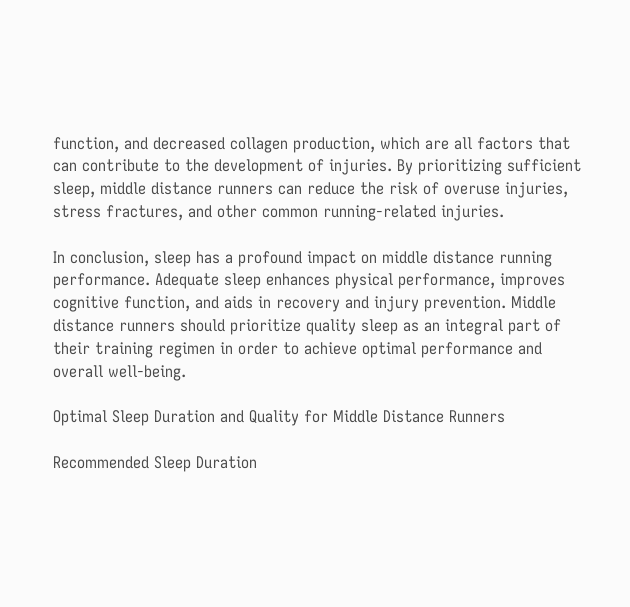function, and decreased collagen production, which are all factors that can contribute to the development of injuries. By prioritizing sufficient sleep, middle distance runners can reduce the risk of overuse injuries, stress fractures, and other common running-related injuries.

In conclusion, sleep has a profound impact on middle distance running performance. Adequate sleep enhances physical performance, improves cognitive function, and aids in recovery and injury prevention. Middle distance runners should prioritize quality sleep as an integral part of their training regimen in order to achieve optimal performance and overall well-being.

Optimal Sleep Duration and Quality for Middle Distance Runners

Recommended Sleep Duration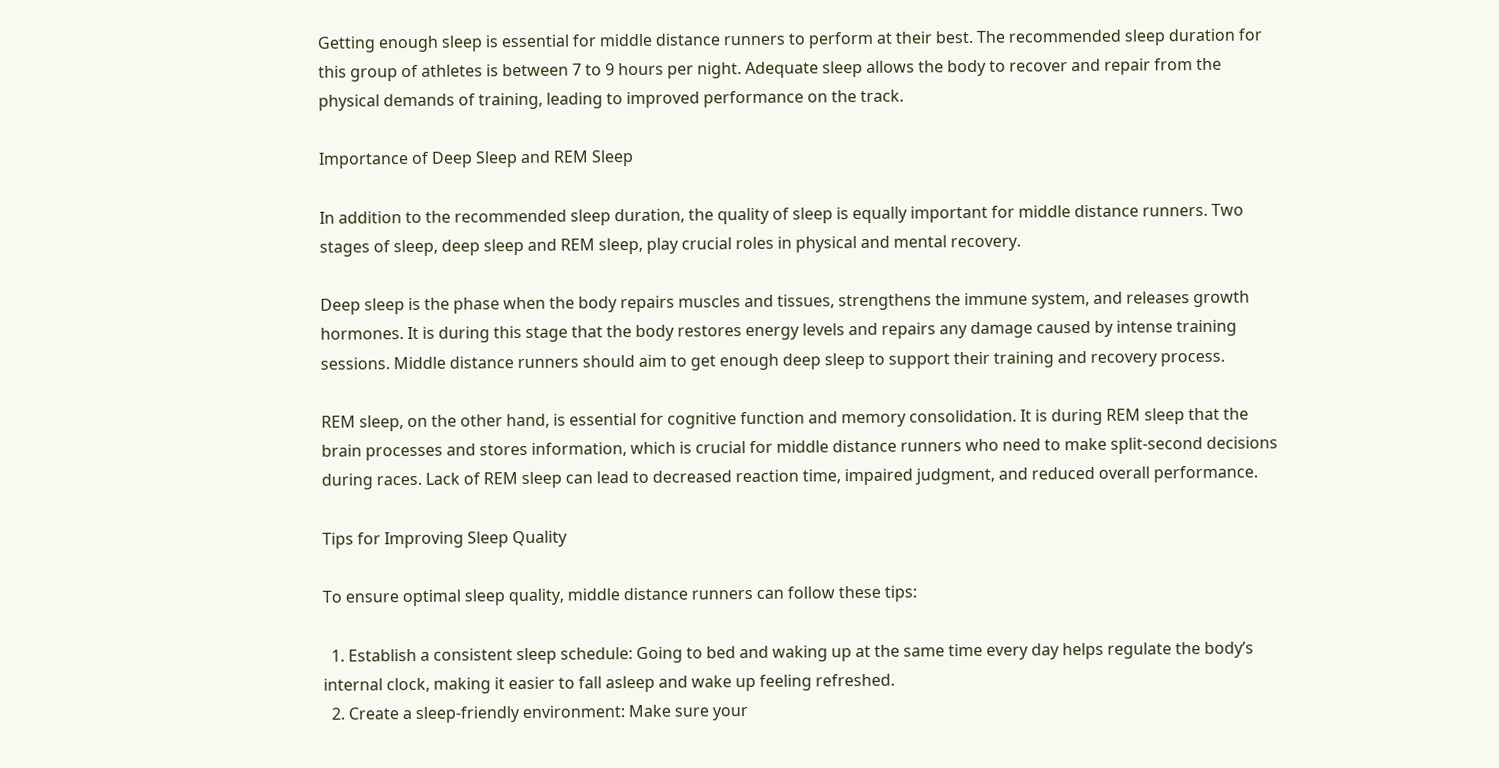Getting enough sleep is essential for middle distance runners to perform at their best. The recommended sleep duration for this group of athletes is between 7 to 9 hours per night. Adequate sleep allows the body to recover and repair from the physical demands of training, leading to improved performance on the track.

Importance of Deep Sleep and REM Sleep

In addition to the recommended sleep duration, the quality of sleep is equally important for middle distance runners. Two stages of sleep, deep sleep and REM sleep, play crucial roles in physical and mental recovery.

Deep sleep is the phase when the body repairs muscles and tissues, strengthens the immune system, and releases growth hormones. It is during this stage that the body restores energy levels and repairs any damage caused by intense training sessions. Middle distance runners should aim to get enough deep sleep to support their training and recovery process.

REM sleep, on the other hand, is essential for cognitive function and memory consolidation. It is during REM sleep that the brain processes and stores information, which is crucial for middle distance runners who need to make split-second decisions during races. Lack of REM sleep can lead to decreased reaction time, impaired judgment, and reduced overall performance.

Tips for Improving Sleep Quality

To ensure optimal sleep quality, middle distance runners can follow these tips:

  1. Establish a consistent sleep schedule: Going to bed and waking up at the same time every day helps regulate the body’s internal clock, making it easier to fall asleep and wake up feeling refreshed.
  2. Create a sleep-friendly environment: Make sure your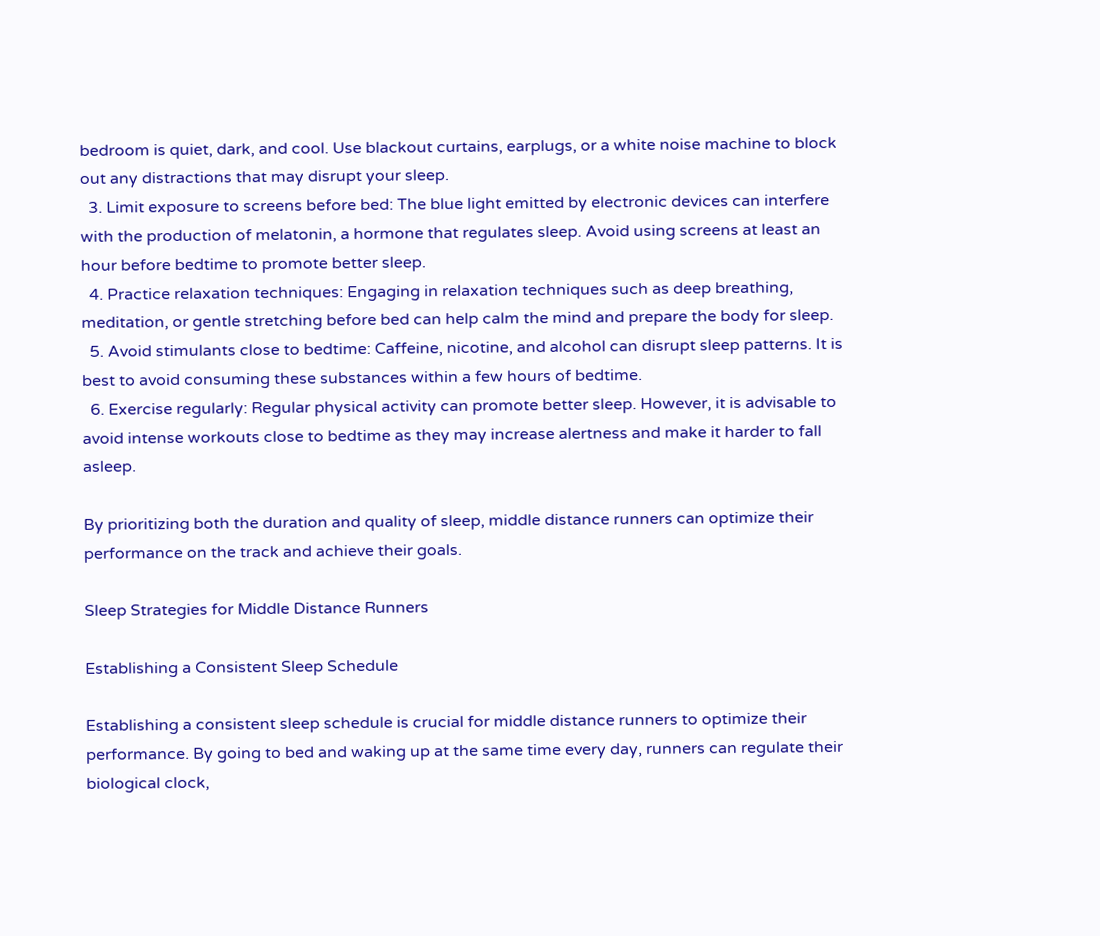bedroom is quiet, dark, and cool. Use blackout curtains, earplugs, or a white noise machine to block out any distractions that may disrupt your sleep.
  3. Limit exposure to screens before bed: The blue light emitted by electronic devices can interfere with the production of melatonin, a hormone that regulates sleep. Avoid using screens at least an hour before bedtime to promote better sleep.
  4. Practice relaxation techniques: Engaging in relaxation techniques such as deep breathing, meditation, or gentle stretching before bed can help calm the mind and prepare the body for sleep.
  5. Avoid stimulants close to bedtime: Caffeine, nicotine, and alcohol can disrupt sleep patterns. It is best to avoid consuming these substances within a few hours of bedtime.
  6. Exercise regularly: Regular physical activity can promote better sleep. However, it is advisable to avoid intense workouts close to bedtime as they may increase alertness and make it harder to fall asleep.

By prioritizing both the duration and quality of sleep, middle distance runners can optimize their performance on the track and achieve their goals.

Sleep Strategies for Middle Distance Runners

Establishing a Consistent Sleep Schedule

Establishing a consistent sleep schedule is crucial for middle distance runners to optimize their performance. By going to bed and waking up at the same time every day, runners can regulate their biological clock,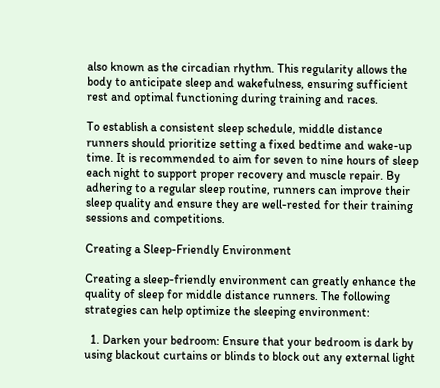also known as the circadian rhythm. This regularity allows the body to anticipate sleep and wakefulness, ensuring sufficient rest and optimal functioning during training and races.

To establish a consistent sleep schedule, middle distance runners should prioritize setting a fixed bedtime and wake-up time. It is recommended to aim for seven to nine hours of sleep each night to support proper recovery and muscle repair. By adhering to a regular sleep routine, runners can improve their sleep quality and ensure they are well-rested for their training sessions and competitions.

Creating a Sleep-Friendly Environment

Creating a sleep-friendly environment can greatly enhance the quality of sleep for middle distance runners. The following strategies can help optimize the sleeping environment:

  1. Darken your bedroom: Ensure that your bedroom is dark by using blackout curtains or blinds to block out any external light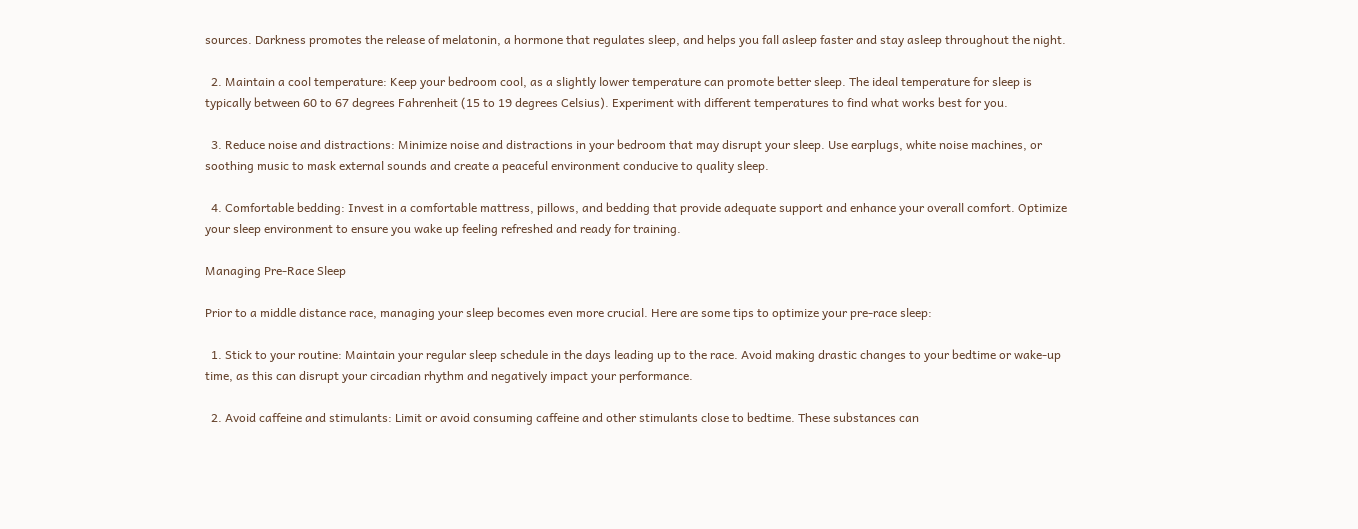sources. Darkness promotes the release of melatonin, a hormone that regulates sleep, and helps you fall asleep faster and stay asleep throughout the night.

  2. Maintain a cool temperature: Keep your bedroom cool, as a slightly lower temperature can promote better sleep. The ideal temperature for sleep is typically between 60 to 67 degrees Fahrenheit (15 to 19 degrees Celsius). Experiment with different temperatures to find what works best for you.

  3. Reduce noise and distractions: Minimize noise and distractions in your bedroom that may disrupt your sleep. Use earplugs, white noise machines, or soothing music to mask external sounds and create a peaceful environment conducive to quality sleep.

  4. Comfortable bedding: Invest in a comfortable mattress, pillows, and bedding that provide adequate support and enhance your overall comfort. Optimize your sleep environment to ensure you wake up feeling refreshed and ready for training.

Managing Pre-Race Sleep

Prior to a middle distance race, managing your sleep becomes even more crucial. Here are some tips to optimize your pre-race sleep:

  1. Stick to your routine: Maintain your regular sleep schedule in the days leading up to the race. Avoid making drastic changes to your bedtime or wake-up time, as this can disrupt your circadian rhythm and negatively impact your performance.

  2. Avoid caffeine and stimulants: Limit or avoid consuming caffeine and other stimulants close to bedtime. These substances can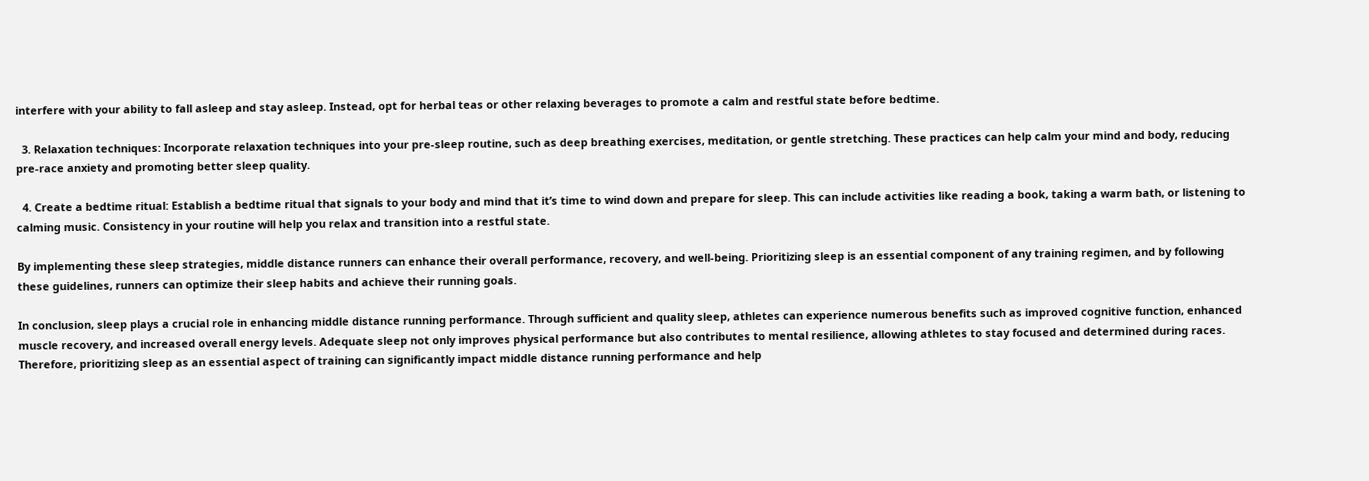interfere with your ability to fall asleep and stay asleep. Instead, opt for herbal teas or other relaxing beverages to promote a calm and restful state before bedtime.

  3. Relaxation techniques: Incorporate relaxation techniques into your pre-sleep routine, such as deep breathing exercises, meditation, or gentle stretching. These practices can help calm your mind and body, reducing pre-race anxiety and promoting better sleep quality.

  4. Create a bedtime ritual: Establish a bedtime ritual that signals to your body and mind that it’s time to wind down and prepare for sleep. This can include activities like reading a book, taking a warm bath, or listening to calming music. Consistency in your routine will help you relax and transition into a restful state.

By implementing these sleep strategies, middle distance runners can enhance their overall performance, recovery, and well-being. Prioritizing sleep is an essential component of any training regimen, and by following these guidelines, runners can optimize their sleep habits and achieve their running goals.

In conclusion, sleep plays a crucial role in enhancing middle distance running performance. Through sufficient and quality sleep, athletes can experience numerous benefits such as improved cognitive function, enhanced muscle recovery, and increased overall energy levels. Adequate sleep not only improves physical performance but also contributes to mental resilience, allowing athletes to stay focused and determined during races. Therefore, prioritizing sleep as an essential aspect of training can significantly impact middle distance running performance and help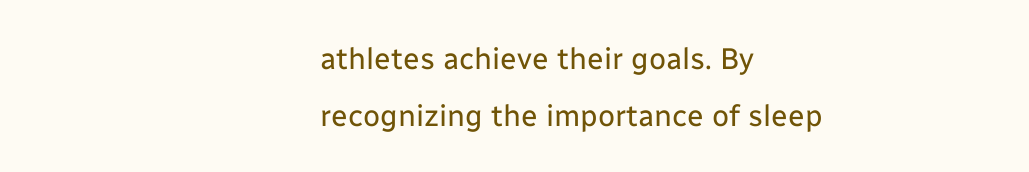athletes achieve their goals. By recognizing the importance of sleep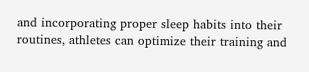and incorporating proper sleep habits into their routines, athletes can optimize their training and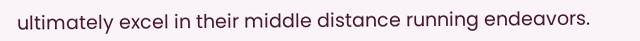ultimately excel in their middle distance running endeavors.